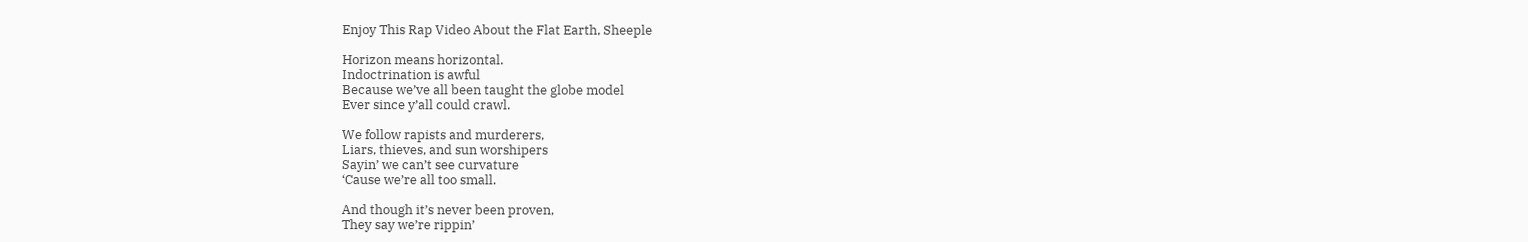Enjoy This Rap Video About the Flat Earth, Sheeple

Horizon means horizontal.
Indoctrination is awful
Because we’ve all been taught the globe model
Ever since y’all could crawl.

We follow rapists and murderers,
Liars, thieves, and sun worshipers
Sayin’ we can’t see curvature
‘Cause we’re all too small.

And though it’s never been proven,
They say we’re rippin’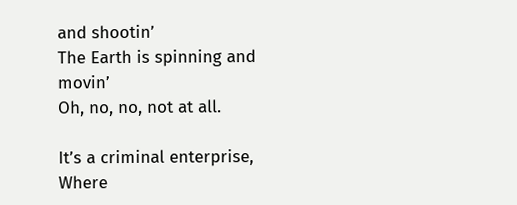and shootin’
The Earth is spinning and movin’
Oh, no, no, not at all.

It’s a criminal enterprise,
Where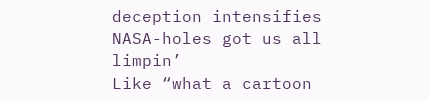deception intensifies
NASA-holes got us all limpin’
Like “what a cartoon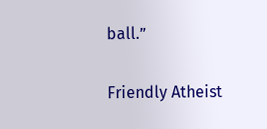ball.”

Friendly Atheist